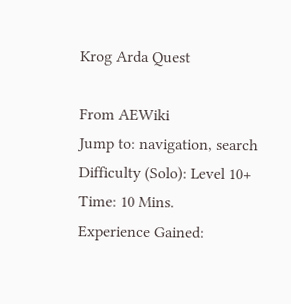Krog Arda Quest

From AEWiki
Jump to: navigation, search
Difficulty (Solo): Level 10+
Time: 10 Mins.
Experience Gained: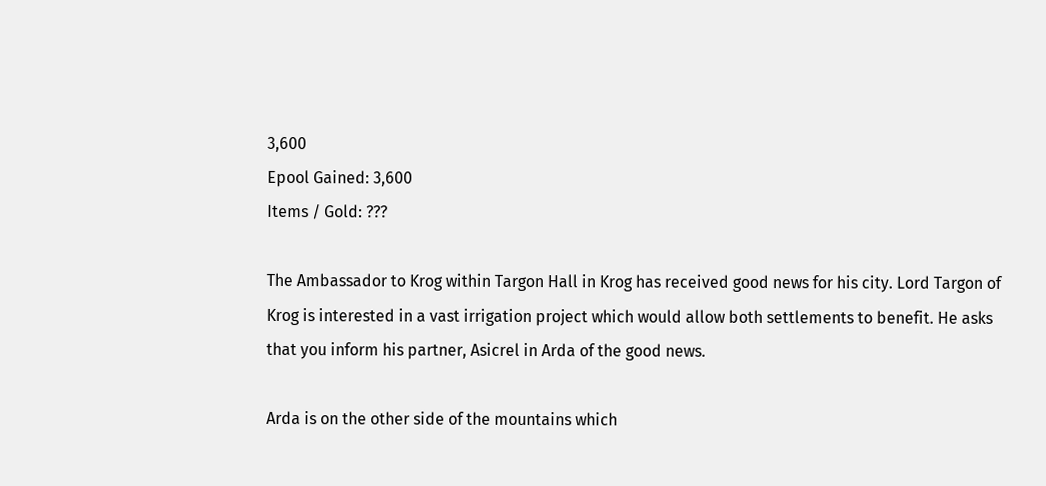3,600
Epool Gained: 3,600
Items / Gold: ???

The Ambassador to Krog within Targon Hall in Krog has received good news for his city. Lord Targon of Krog is interested in a vast irrigation project which would allow both settlements to benefit. He asks that you inform his partner, Asicrel in Arda of the good news.

Arda is on the other side of the mountains which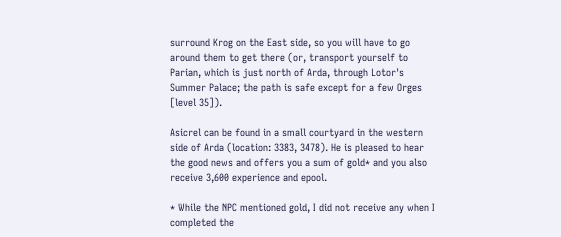surround Krog on the East side, so you will have to go around them to get there (or, transport yourself to Parian, which is just north of Arda, through Lotor's Summer Palace; the path is safe except for a few Orges [level 35]).

Asicrel can be found in a small courtyard in the western side of Arda (location: 3383, 3478). He is pleased to hear the good news and offers you a sum of gold* and you also receive 3,600 experience and epool.

* While the NPC mentioned gold, I did not receive any when I completed the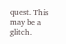quest. This may be a glitch.